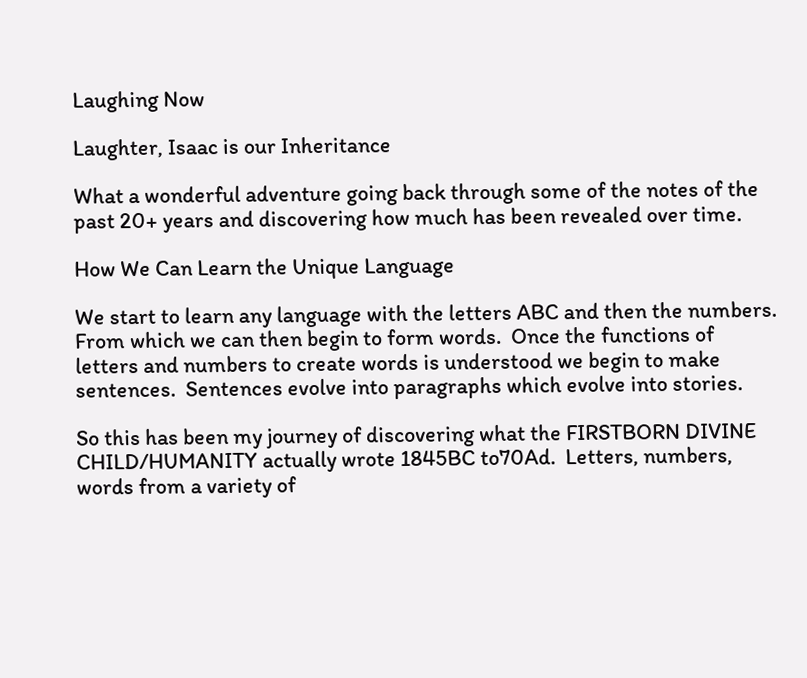Laughing Now

Laughter, Isaac is our Inheritance

What a wonderful adventure going back through some of the notes of the past 20+ years and discovering how much has been revealed over time.

How We Can Learn the Unique Language

We start to learn any language with the letters ABC and then the numbers.  From which we can then begin to form words.  Once the functions of letters and numbers to create words is understood we begin to make sentences.  Sentences evolve into paragraphs which evolve into stories.

So this has been my journey of discovering what the FIRSTBORN DIVINE CHILD/HUMANITY actually wrote 1845BC to70Ad.  Letters, numbers, words from a variety of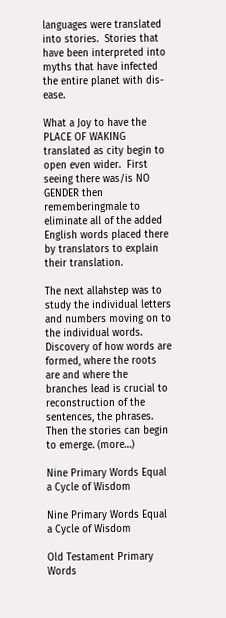languages were translated into stories.  Stories that have been interpreted into myths that have infected the entire planet with dis-ease.

What a Joy to have the PLACE OF WAKING translated as city begin to open even wider.  First seeing there was/is NO GENDER then rememberingmale to eliminate all of the added English words placed there by translators to explain their translation.

The next allahstep was to study the individual letters and numbers moving on to the individual words.  Discovery of how words are formed, where the roots are and where the branches lead is crucial to reconstruction of the sentences, the phrases.  Then the stories can begin to emerge. (more…)

Nine Primary Words Equal a Cycle of Wisdom

Nine Primary Words Equal a Cycle of Wisdom

Old Testament Primary Words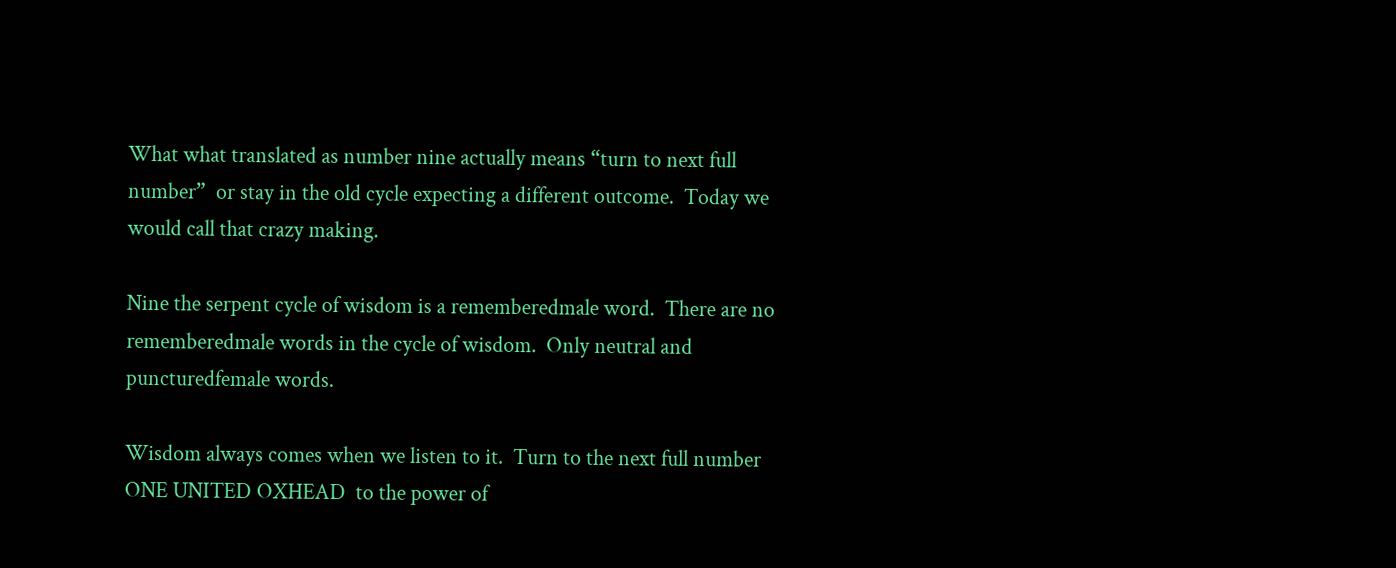What what translated as number nine actually means “turn to next full number”  or stay in the old cycle expecting a different outcome.  Today we would call that crazy making.

Nine the serpent cycle of wisdom is a rememberedmale word.  There are no rememberedmale words in the cycle of wisdom.  Only neutral and puncturedfemale words.

Wisdom always comes when we listen to it.  Turn to the next full number ONE UNITED OXHEAD  to the power of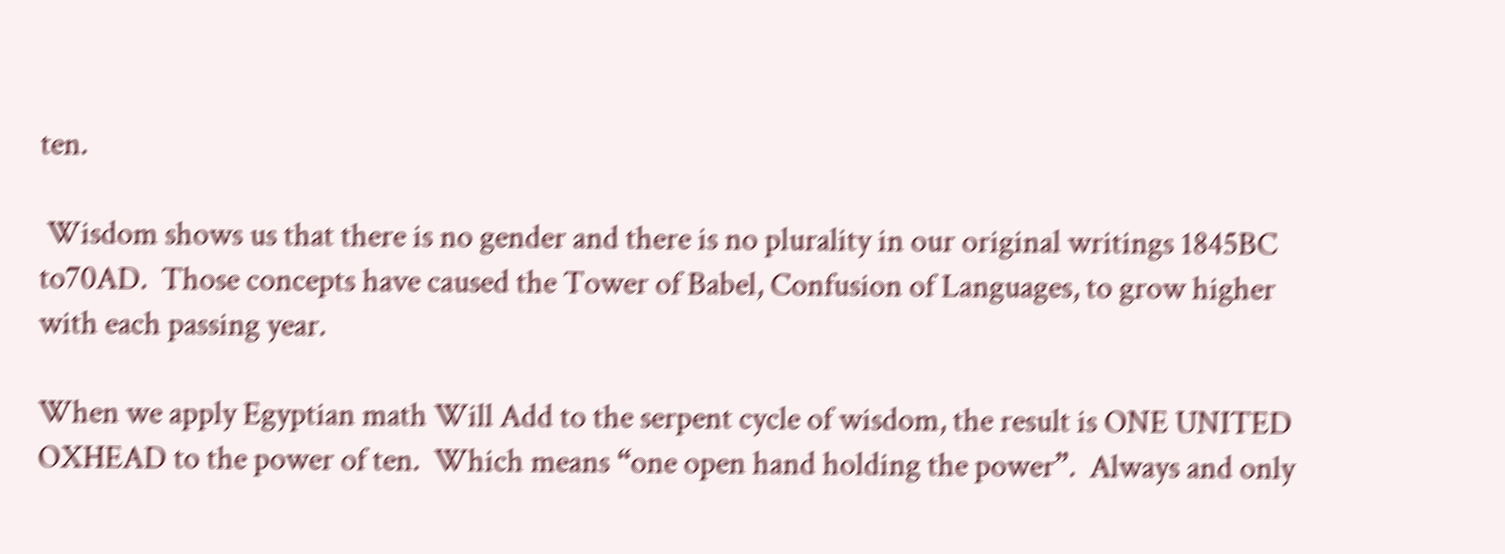ten.

 Wisdom shows us that there is no gender and there is no plurality in our original writings 1845BC to70AD.  Those concepts have caused the Tower of Babel, Confusion of Languages, to grow higher with each passing year.

When we apply Egyptian math Will Add to the serpent cycle of wisdom, the result is ONE UNITED OXHEAD to the power of ten.  Which means “one open hand holding the power”.  Always and only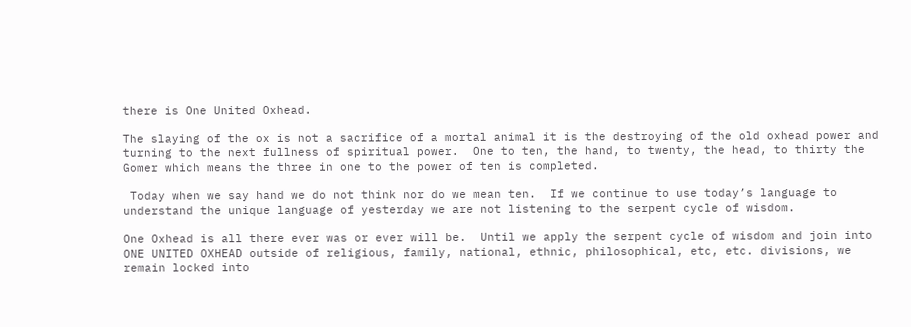there is One United Oxhead.

The slaying of the ox is not a sacrifice of a mortal animal it is the destroying of the old oxhead power and turning to the next fullness of spiritual power.  One to ten, the hand, to twenty, the head, to thirty the Gomer which means the three in one to the power of ten is completed.

 Today when we say hand we do not think nor do we mean ten.  If we continue to use today’s language to understand the unique language of yesterday we are not listening to the serpent cycle of wisdom.

One Oxhead is all there ever was or ever will be.  Until we apply the serpent cycle of wisdom and join into ONE UNITED OXHEAD outside of religious, family, national, ethnic, philosophical, etc, etc. divisions, we remain locked into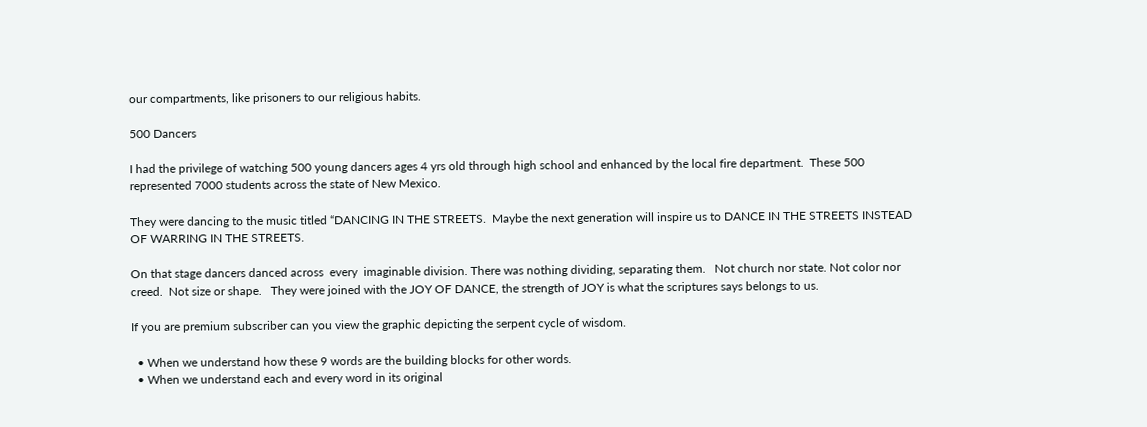our compartments, like prisoners to our religious habits.

500 Dancers

I had the privilege of watching 500 young dancers ages 4 yrs old through high school and enhanced by the local fire department.  These 500 represented 7000 students across the state of New Mexico.

They were dancing to the music titled “DANCING IN THE STREETS.  Maybe the next generation will inspire us to DANCE IN THE STREETS INSTEAD OF WARRING IN THE STREETS.

On that stage dancers danced across  every  imaginable division. There was nothing dividing, separating them.   Not church nor state. Not color nor creed.  Not size or shape.   They were joined with the JOY OF DANCE, the strength of JOY is what the scriptures says belongs to us.

If you are premium subscriber can you view the graphic depicting the serpent cycle of wisdom.

  • When we understand how these 9 words are the building blocks for other words.
  • When we understand each and every word in its original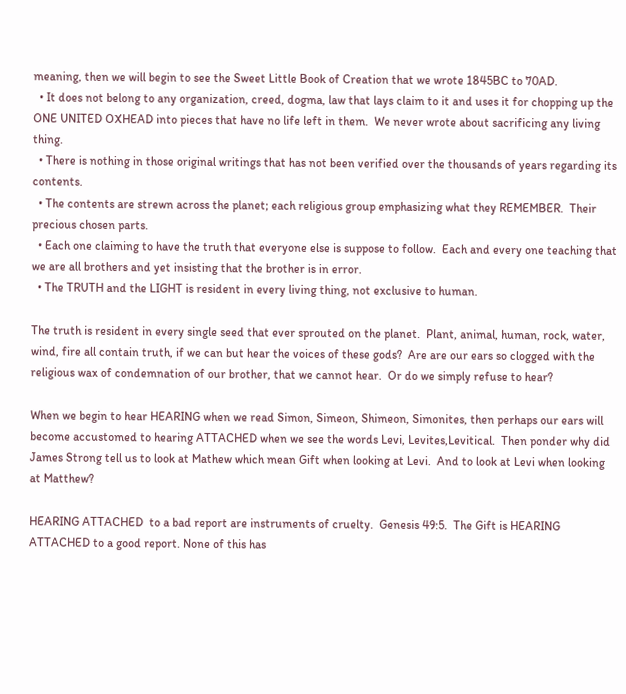meaning, then we will begin to see the Sweet Little Book of Creation that we wrote 1845BC to 70AD.
  • It does not belong to any organization, creed, dogma, law that lays claim to it and uses it for chopping up the ONE UNITED OXHEAD into pieces that have no life left in them.  We never wrote about sacrificing any living thing.
  • There is nothing in those original writings that has not been verified over the thousands of years regarding its contents.
  • The contents are strewn across the planet; each religious group emphasizing what they REMEMBER.  Their precious chosen parts.
  • Each one claiming to have the truth that everyone else is suppose to follow.  Each and every one teaching that we are all brothers and yet insisting that the brother is in error.
  • The TRUTH and the LIGHT is resident in every living thing, not exclusive to human.

The truth is resident in every single seed that ever sprouted on the planet.  Plant, animal, human, rock, water, wind, fire all contain truth, if we can but hear the voices of these gods?  Are are our ears so clogged with the religious wax of condemnation of our brother, that we cannot hear.  Or do we simply refuse to hear?

When we begin to hear HEARING when we read Simon, Simeon, Shimeon, Simonites, then perhaps our ears will become accustomed to hearing ATTACHED when we see the words Levi, Levites,Levitical.  Then ponder why did James Strong tell us to look at Mathew which mean Gift when looking at Levi.  And to look at Levi when looking at Matthew?

HEARING ATTACHED  to a bad report are instruments of cruelty.  Genesis 49:5.  The Gift is HEARING ATTACHED to a good report. None of this has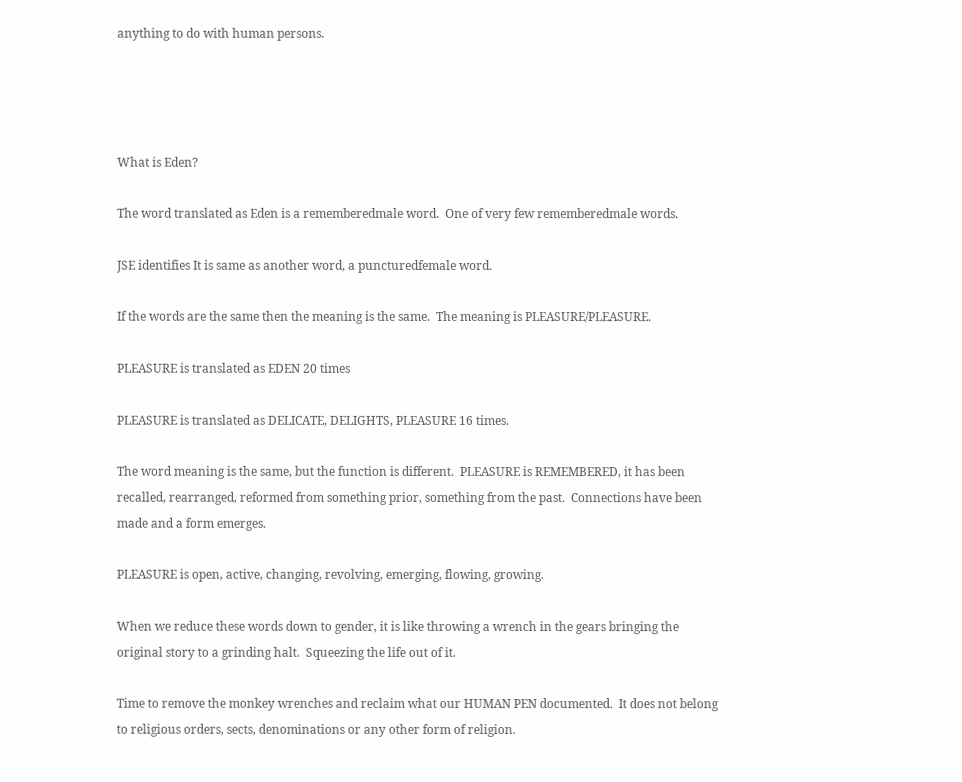anything to do with human persons.




What is Eden?

The word translated as Eden is a rememberedmale word.  One of very few rememberedmale words.

JSE identifies It is same as another word, a puncturedfemale word.

If the words are the same then the meaning is the same.  The meaning is PLEASURE/PLEASURE.

PLEASURE is translated as EDEN 20 times

PLEASURE is translated as DELICATE, DELIGHTS, PLEASURE 16 times.

The word meaning is the same, but the function is different.  PLEASURE is REMEMBERED, it has been recalled, rearranged, reformed from something prior, something from the past.  Connections have been made and a form emerges.

PLEASURE is open, active, changing, revolving, emerging, flowing, growing.

When we reduce these words down to gender, it is like throwing a wrench in the gears bringing the original story to a grinding halt.  Squeezing the life out of it.

Time to remove the monkey wrenches and reclaim what our HUMAN PEN documented.  It does not belong to religious orders, sects, denominations or any other form of religion.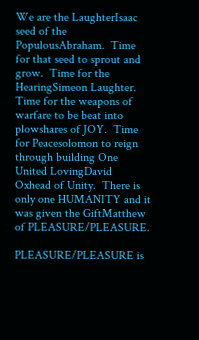We are the LaughterIsaac seed of the PopulousAbraham.  Time for that seed to sprout and grow.  Time for the HearingSimeon Laughter. Time for the weapons of warfare to be beat into plowshares of JOY.  Time for Peacesolomon to reign through building One United LovingDavid  Oxhead of Unity.  There is only one HUMANITY and it was given the GiftMatthew of PLEASURE/PLEASURE.

PLEASURE/PLEASURE is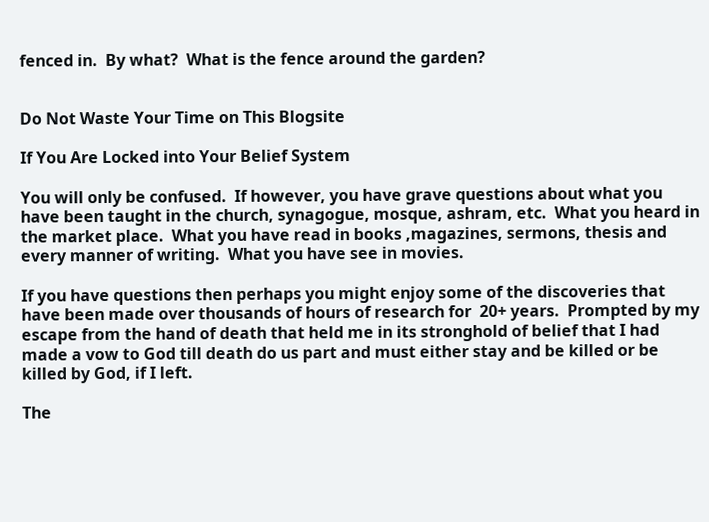fenced in.  By what?  What is the fence around the garden?


Do Not Waste Your Time on This Blogsite

If You Are Locked into Your Belief System

You will only be confused.  If however, you have grave questions about what you have been taught in the church, synagogue, mosque, ashram, etc.  What you heard in the market place.  What you have read in books ,magazines, sermons, thesis and every manner of writing.  What you have see in movies.

If you have questions then perhaps you might enjoy some of the discoveries that have been made over thousands of hours of research for  20+ years.  Prompted by my escape from the hand of death that held me in its stronghold of belief that I had made a vow to God till death do us part and must either stay and be killed or be killed by God, if I left.

The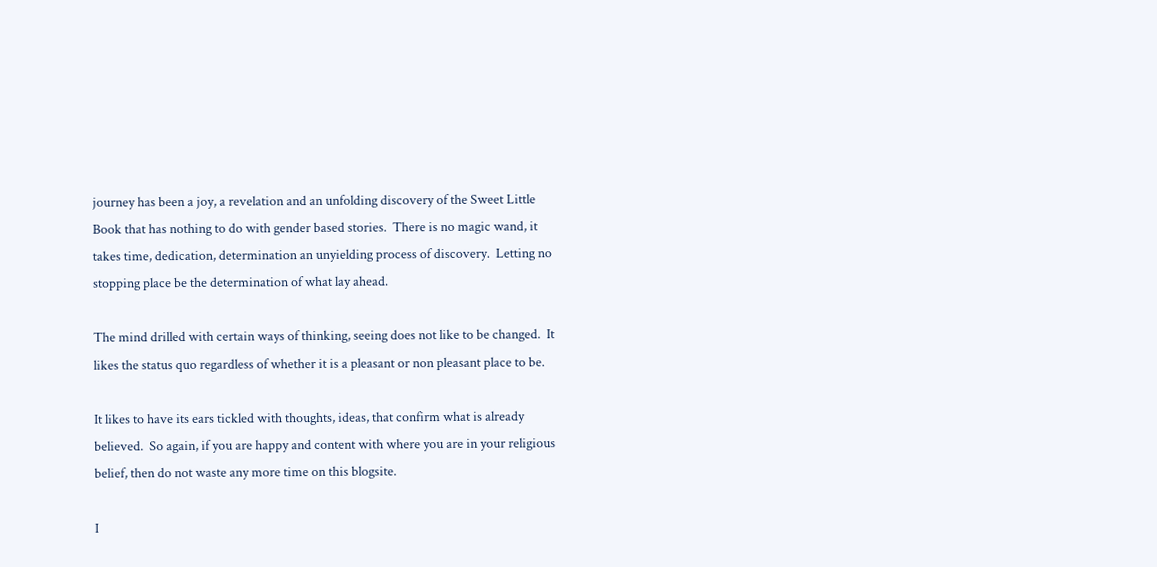journey has been a joy, a revelation and an unfolding discovery of the Sweet Little Book that has nothing to do with gender based stories.  There is no magic wand, it takes time, dedication, determination an unyielding process of discovery.  Letting no stopping place be the determination of what lay ahead.

The mind drilled with certain ways of thinking, seeing does not like to be changed.  It likes the status quo regardless of whether it is a pleasant or non pleasant place to be.

It likes to have its ears tickled with thoughts, ideas, that confirm what is already believed.  So again, if you are happy and content with where you are in your religious belief, then do not waste any more time on this blogsite.

I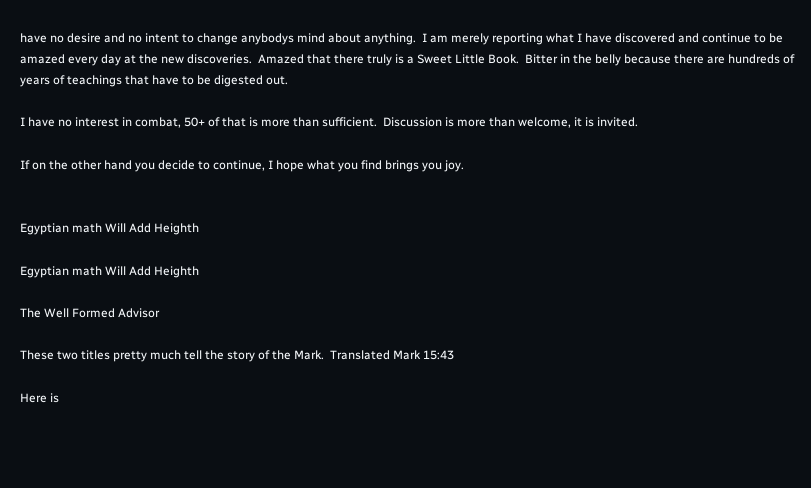have no desire and no intent to change anybodys mind about anything.  I am merely reporting what I have discovered and continue to be amazed every day at the new discoveries.  Amazed that there truly is a Sweet Little Book.  Bitter in the belly because there are hundreds of years of teachings that have to be digested out.

I have no interest in combat, 50+ of that is more than sufficient.  Discussion is more than welcome, it is invited.

If on the other hand you decide to continue, I hope what you find brings you joy.


Egyptian math Will Add Heighth

Egyptian math Will Add Heighth

The Well Formed Advisor

These two titles pretty much tell the story of the Mark.  Translated Mark 15:43

Here is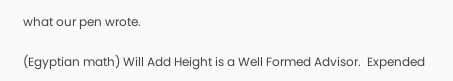what our pen wrote.

(Egyptian math) Will Add Height is a Well Formed Advisor.  Expended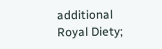additional Royal Diety;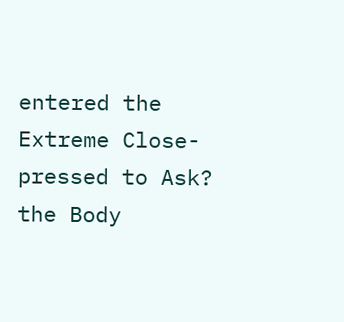entered the Extreme Close-pressed to Ask?  the Body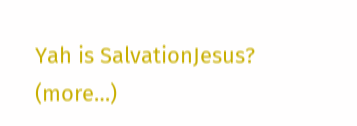Yah is SalvationJesus? (more…)